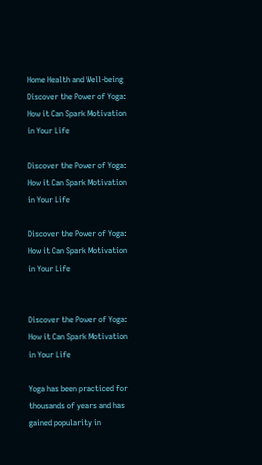Home Health and Well-being Discover the Power of Yoga: How it Can Spark Motivation in Your Life

Discover the Power of Yoga: How it Can Spark Motivation in Your Life

Discover the Power of Yoga: How it Can Spark Motivation in Your Life


Discover the Power of Yoga: How it Can Spark Motivation in Your Life

Yoga has been practiced for thousands of years and has gained popularity in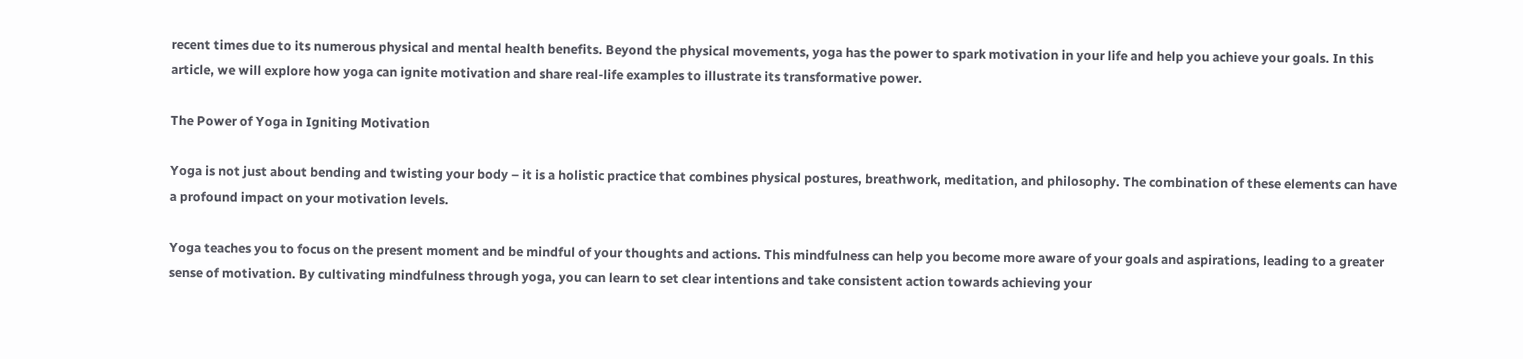recent times due to its numerous physical and mental health benefits. Beyond the physical movements, yoga has the power to spark motivation in your life and help you achieve your goals. In this article, we will explore how yoga can ignite motivation and share real-life examples to illustrate its transformative power.

The Power of Yoga in Igniting Motivation

Yoga is not just about bending and twisting your body – it is a holistic practice that combines physical postures, breathwork, meditation, and philosophy. The combination of these elements can have a profound impact on your motivation levels.

Yoga teaches you to focus on the present moment and be mindful of your thoughts and actions. This mindfulness can help you become more aware of your goals and aspirations, leading to a greater sense of motivation. By cultivating mindfulness through yoga, you can learn to set clear intentions and take consistent action towards achieving your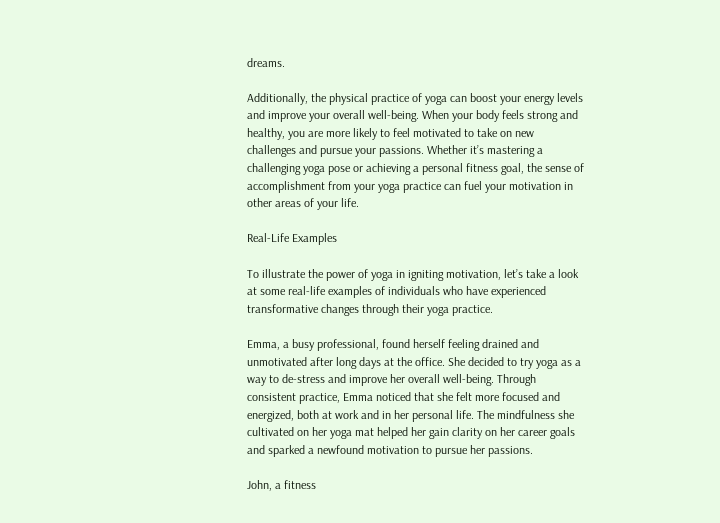dreams.

Additionally, the physical practice of yoga can boost your energy levels and improve your overall well-being. When your body feels strong and healthy, you are more likely to feel motivated to take on new challenges and pursue your passions. Whether it’s mastering a challenging yoga pose or achieving a personal fitness goal, the sense of accomplishment from your yoga practice can fuel your motivation in other areas of your life.

Real-Life Examples

To illustrate the power of yoga in igniting motivation, let’s take a look at some real-life examples of individuals who have experienced transformative changes through their yoga practice.

Emma, a busy professional, found herself feeling drained and unmotivated after long days at the office. She decided to try yoga as a way to de-stress and improve her overall well-being. Through consistent practice, Emma noticed that she felt more focused and energized, both at work and in her personal life. The mindfulness she cultivated on her yoga mat helped her gain clarity on her career goals and sparked a newfound motivation to pursue her passions.

John, a fitness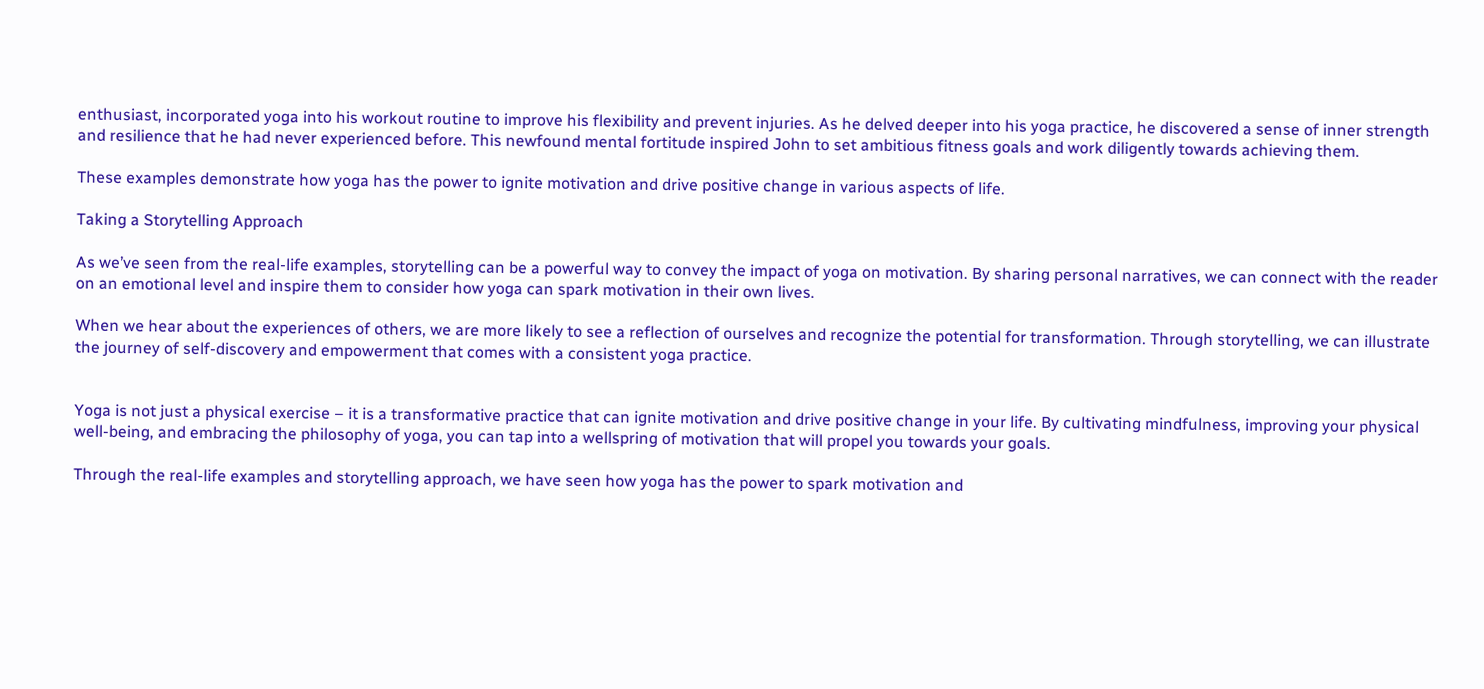enthusiast, incorporated yoga into his workout routine to improve his flexibility and prevent injuries. As he delved deeper into his yoga practice, he discovered a sense of inner strength and resilience that he had never experienced before. This newfound mental fortitude inspired John to set ambitious fitness goals and work diligently towards achieving them.

These examples demonstrate how yoga has the power to ignite motivation and drive positive change in various aspects of life.

Taking a Storytelling Approach

As we’ve seen from the real-life examples, storytelling can be a powerful way to convey the impact of yoga on motivation. By sharing personal narratives, we can connect with the reader on an emotional level and inspire them to consider how yoga can spark motivation in their own lives.

When we hear about the experiences of others, we are more likely to see a reflection of ourselves and recognize the potential for transformation. Through storytelling, we can illustrate the journey of self-discovery and empowerment that comes with a consistent yoga practice.


Yoga is not just a physical exercise – it is a transformative practice that can ignite motivation and drive positive change in your life. By cultivating mindfulness, improving your physical well-being, and embracing the philosophy of yoga, you can tap into a wellspring of motivation that will propel you towards your goals.

Through the real-life examples and storytelling approach, we have seen how yoga has the power to spark motivation and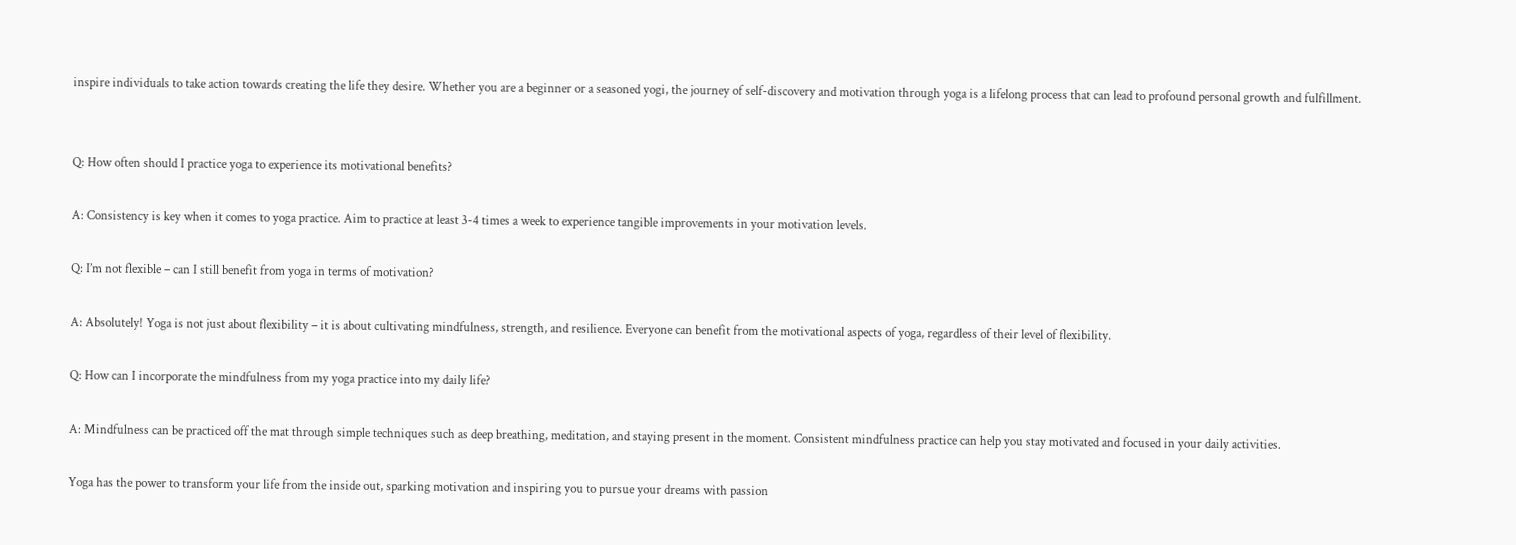inspire individuals to take action towards creating the life they desire. Whether you are a beginner or a seasoned yogi, the journey of self-discovery and motivation through yoga is a lifelong process that can lead to profound personal growth and fulfillment.


Q: How often should I practice yoga to experience its motivational benefits?

A: Consistency is key when it comes to yoga practice. Aim to practice at least 3-4 times a week to experience tangible improvements in your motivation levels.

Q: I’m not flexible – can I still benefit from yoga in terms of motivation?

A: Absolutely! Yoga is not just about flexibility – it is about cultivating mindfulness, strength, and resilience. Everyone can benefit from the motivational aspects of yoga, regardless of their level of flexibility.

Q: How can I incorporate the mindfulness from my yoga practice into my daily life?

A: Mindfulness can be practiced off the mat through simple techniques such as deep breathing, meditation, and staying present in the moment. Consistent mindfulness practice can help you stay motivated and focused in your daily activities.

Yoga has the power to transform your life from the inside out, sparking motivation and inspiring you to pursue your dreams with passion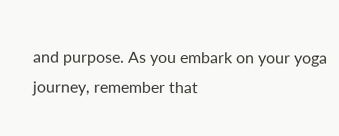and purpose. As you embark on your yoga journey, remember that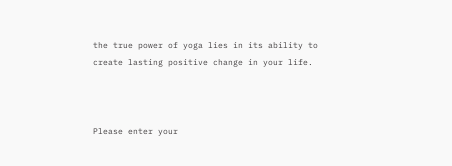the true power of yoga lies in its ability to create lasting positive change in your life.



Please enter your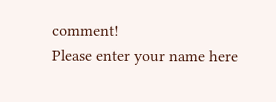comment!
Please enter your name here